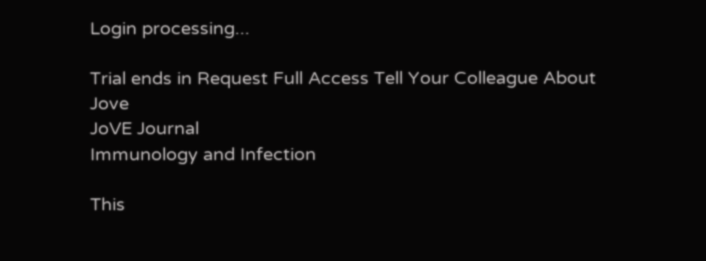Login processing...

Trial ends in Request Full Access Tell Your Colleague About Jove
JoVE Journal
Immunology and Infection

This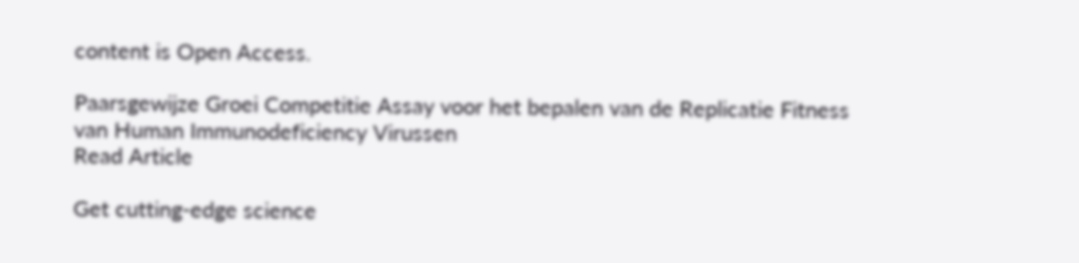content is Open Access.

Paarsgewijze Groei Competitie Assay voor het bepalen van de Replicatie Fitness van Human Immunodeficiency Virussen
Read Article

Get cutting-edge science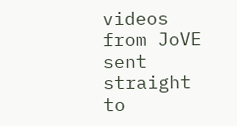videos from JoVE sent straight to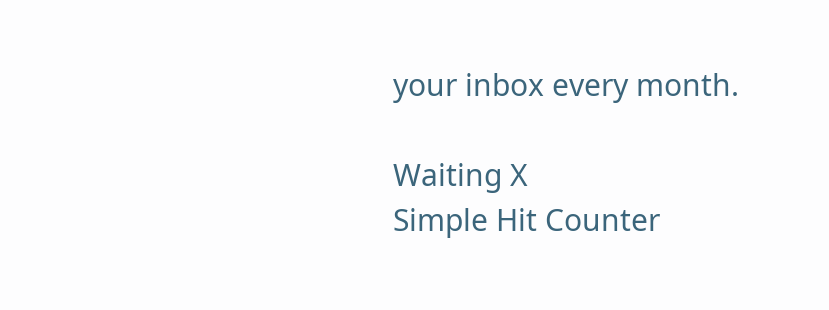your inbox every month.

Waiting X
Simple Hit Counter